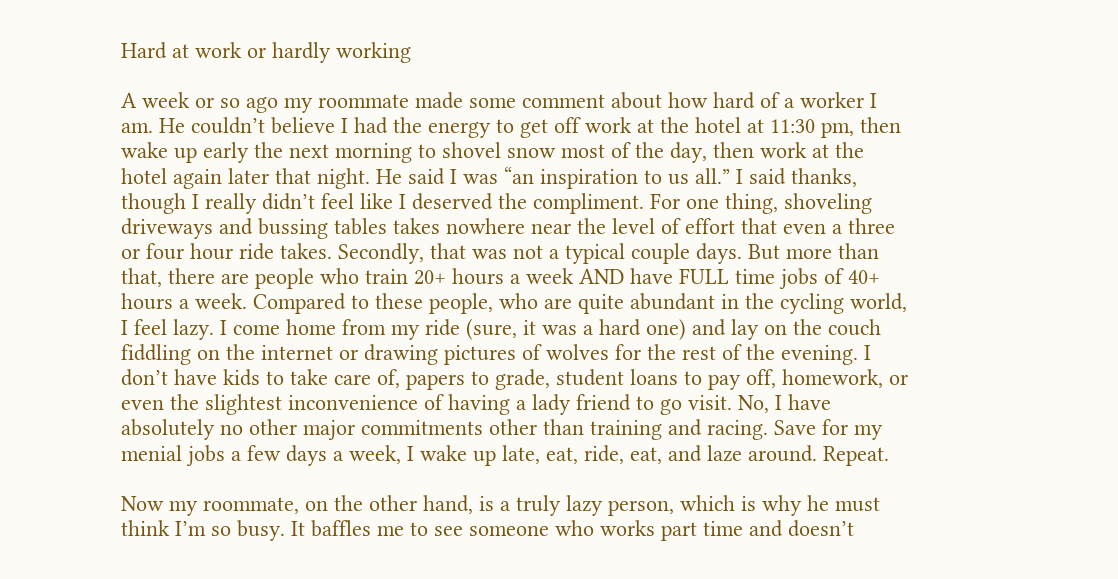Hard at work or hardly working

A week or so ago my roommate made some comment about how hard of a worker I am. He couldn’t believe I had the energy to get off work at the hotel at 11:30 pm, then wake up early the next morning to shovel snow most of the day, then work at the hotel again later that night. He said I was “an inspiration to us all.” I said thanks, though I really didn’t feel like I deserved the compliment. For one thing, shoveling driveways and bussing tables takes nowhere near the level of effort that even a three or four hour ride takes. Secondly, that was not a typical couple days. But more than that, there are people who train 20+ hours a week AND have FULL time jobs of 40+ hours a week. Compared to these people, who are quite abundant in the cycling world, I feel lazy. I come home from my ride (sure, it was a hard one) and lay on the couch fiddling on the internet or drawing pictures of wolves for the rest of the evening. I don’t have kids to take care of, papers to grade, student loans to pay off, homework, or even the slightest inconvenience of having a lady friend to go visit. No, I have absolutely no other major commitments other than training and racing. Save for my menial jobs a few days a week, I wake up late, eat, ride, eat, and laze around. Repeat.

Now my roommate, on the other hand, is a truly lazy person, which is why he must think I’m so busy. It baffles me to see someone who works part time and doesn’t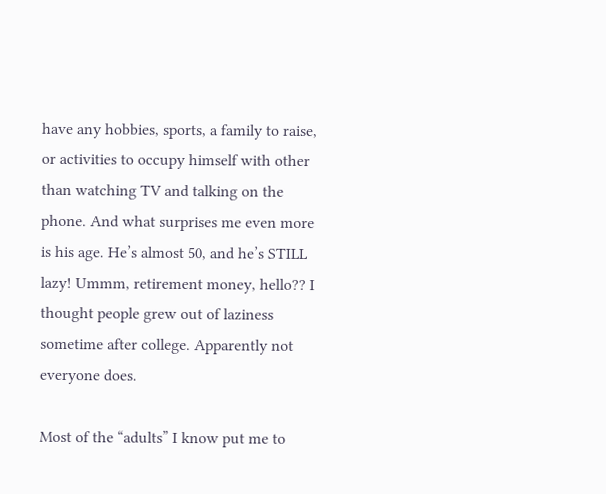have any hobbies, sports, a family to raise, or activities to occupy himself with other than watching TV and talking on the phone. And what surprises me even more is his age. He’s almost 50, and he’s STILL lazy! Ummm, retirement money, hello?? I thought people grew out of laziness sometime after college. Apparently not everyone does.

Most of the “adults” I know put me to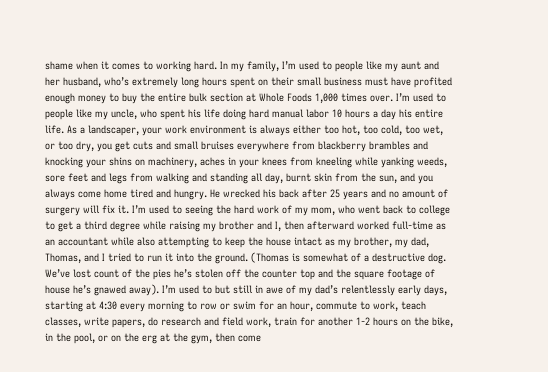shame when it comes to working hard. In my family, I’m used to people like my aunt and her husband, who’s extremely long hours spent on their small business must have profited enough money to buy the entire bulk section at Whole Foods 1,000 times over. I’m used to people like my uncle, who spent his life doing hard manual labor 10 hours a day his entire life. As a landscaper, your work environment is always either too hot, too cold, too wet, or too dry, you get cuts and small bruises everywhere from blackberry brambles and knocking your shins on machinery, aches in your knees from kneeling while yanking weeds, sore feet and legs from walking and standing all day, burnt skin from the sun, and you always come home tired and hungry. He wrecked his back after 25 years and no amount of surgery will fix it. I’m used to seeing the hard work of my mom, who went back to college to get a third degree while raising my brother and I, then afterward worked full-time as an accountant while also attempting to keep the house intact as my brother, my dad, Thomas, and I tried to run it into the ground. (Thomas is somewhat of a destructive dog. We’ve lost count of the pies he’s stolen off the counter top and the square footage of house he’s gnawed away). I’m used to but still in awe of my dad’s relentlessly early days, starting at 4:30 every morning to row or swim for an hour, commute to work, teach classes, write papers, do research and field work, train for another 1-2 hours on the bike, in the pool, or on the erg at the gym, then come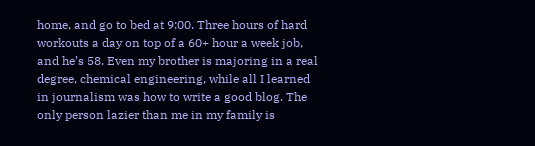home, and go to bed at 9:00. Three hours of hard workouts a day on top of a 60+ hour a week job, and he’s 58. Even my brother is majoring in a real degree, chemical engineering, while all I learned in journalism was how to write a good blog. The only person lazier than me in my family is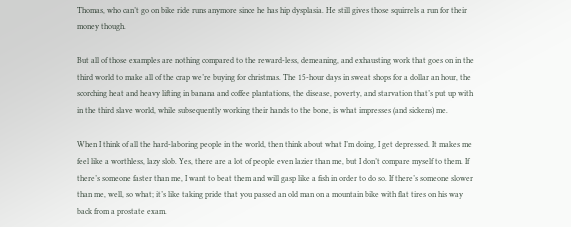Thomas, who can’t go on bike ride runs anymore since he has hip dysplasia. He still gives those squirrels a run for their money though.

But all of those examples are nothing compared to the reward-less, demeaning, and exhausting work that goes on in the third world to make all of the crap we’re buying for christmas. The 15-hour days in sweat shops for a dollar an hour, the scorching heat and heavy lifting in banana and coffee plantations, the disease, poverty, and starvation that’s put up with in the third slave world, while subsequently working their hands to the bone, is what impresses (and sickens) me.

When I think of all the hard-laboring people in the world, then think about what I’m doing, I get depressed. It makes me feel like a worthless, lazy slob. Yes, there are a lot of people even lazier than me, but I don’t compare myself to them. If there’s someone faster than me, I want to beat them and will gasp like a fish in order to do so. If there’s someone slower than me, well, so what; it’s like taking pride that you passed an old man on a mountain bike with flat tires on his way back from a prostate exam.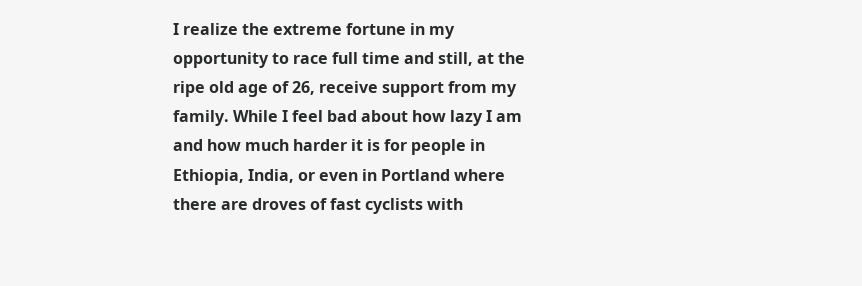I realize the extreme fortune in my opportunity to race full time and still, at the ripe old age of 26, receive support from my family. While I feel bad about how lazy I am and how much harder it is for people in Ethiopia, India, or even in Portland where there are droves of fast cyclists with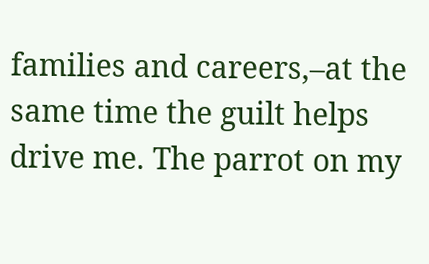families and careers,–at the same time the guilt helps drive me. The parrot on my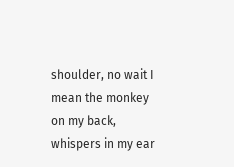shoulder, no wait I mean the monkey on my back, whispers in my ear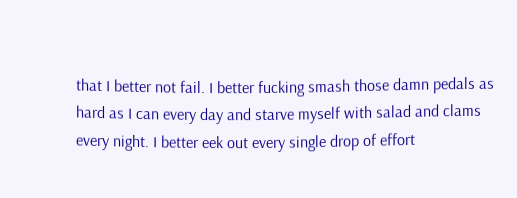that I better not fail. I better fucking smash those damn pedals as hard as I can every day and starve myself with salad and clams every night. I better eek out every single drop of effort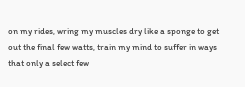on my rides, wring my muscles dry like a sponge to get out the final few watts, train my mind to suffer in ways that only a select few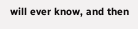will ever know, and then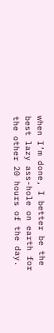when I’m done, I better be the best lazy ass-hole on earth for the other 20 hours of the day.